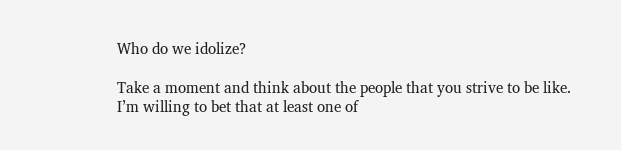Who do we idolize?

Take a moment and think about the people that you strive to be like. I’m willing to bet that at least one of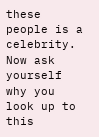these people is a celebrity. Now ask yourself why you look up to this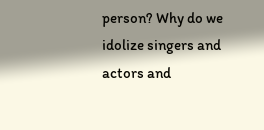person? Why do we idolize singers and actors and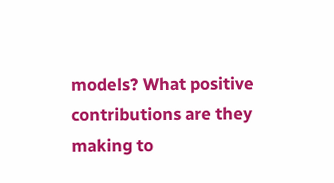models? What positive contributions are they making to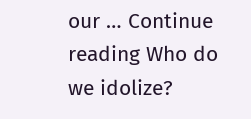our … Continue reading Who do we idolize?